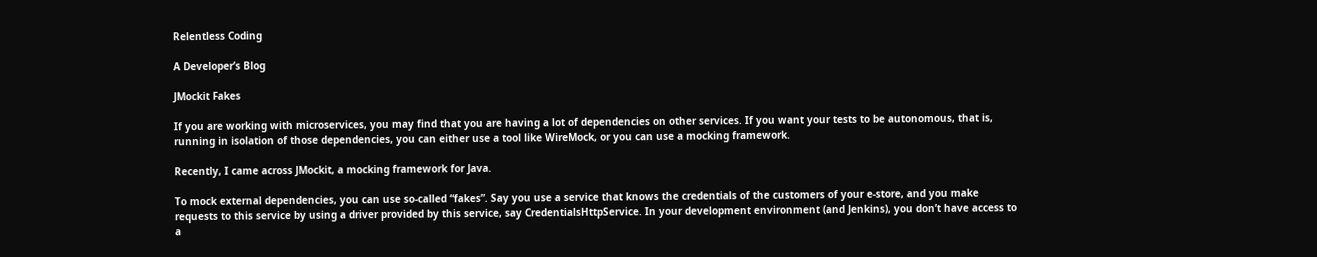Relentless Coding

A Developer’s Blog

JMockit Fakes

If you are working with microservices, you may find that you are having a lot of dependencies on other services. If you want your tests to be autonomous, that is, running in isolation of those dependencies, you can either use a tool like WireMock, or you can use a mocking framework.

Recently, I came across JMockit, a mocking framework for Java.

To mock external dependencies, you can use so-called “fakes”. Say you use a service that knows the credentials of the customers of your e-store, and you make requests to this service by using a driver provided by this service, say CredentialsHttpService. In your development environment (and Jenkins), you don’t have access to a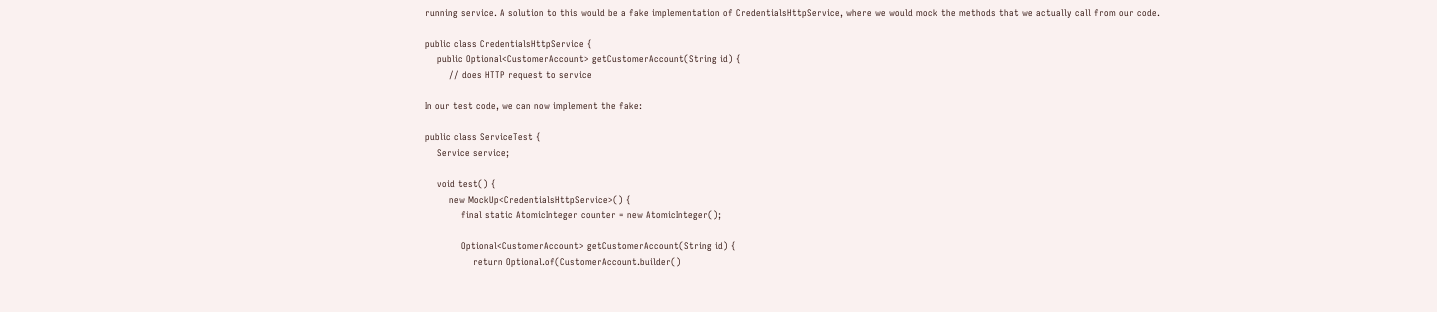running service. A solution to this would be a fake implementation of CredentialsHttpService, where we would mock the methods that we actually call from our code.

public class CredentialsHttpService {
    public Optional<CustomerAccount> getCustomerAccount(String id) {
        // does HTTP request to service

In our test code, we can now implement the fake:

public class ServiceTest {
    Service service;

    void test() {
        new MockUp<CredentialsHttpService>() {
            final static AtomicInteger counter = new AtomicInteger();

            Optional<CustomerAccount> getCustomerAccount(String id) {
                return Optional.of(CustomerAccount.builder()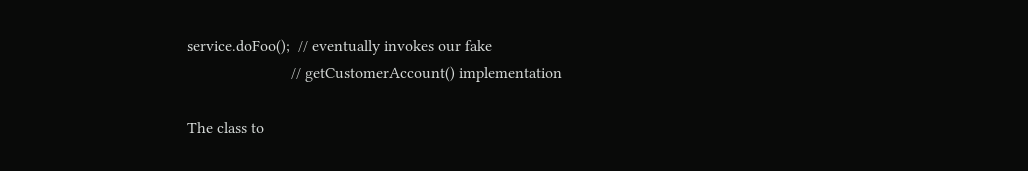service.doFoo();  // eventually invokes our fake
                          // getCustomerAccount() implementation

The class to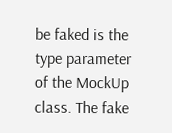be faked is the type parameter of the MockUp class. The fake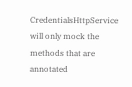CredentialsHttpService will only mock the methods that are annotated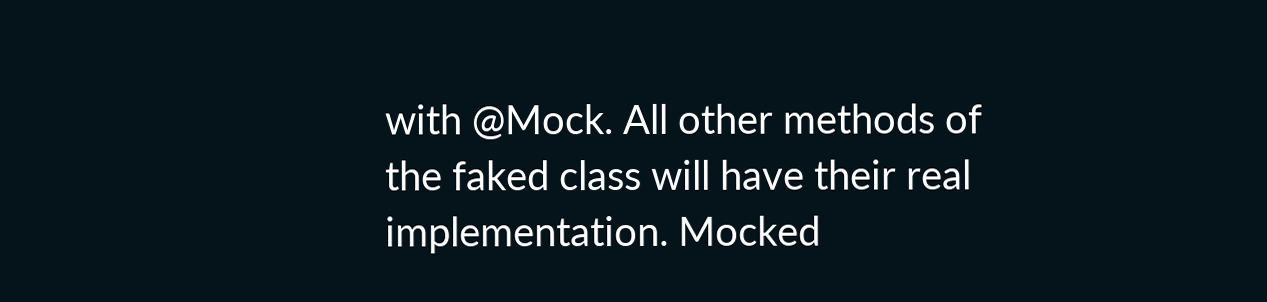with @Mock. All other methods of the faked class will have their real implementation. Mocked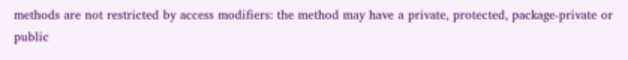methods are not restricted by access modifiers: the method may have a private, protected, package-private or public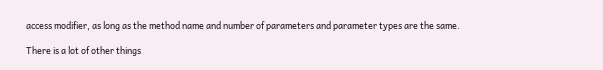access modifier, as long as the method name and number of parameters and parameter types are the same.

There is a lot of other things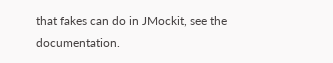that fakes can do in JMockit, see the documentation.